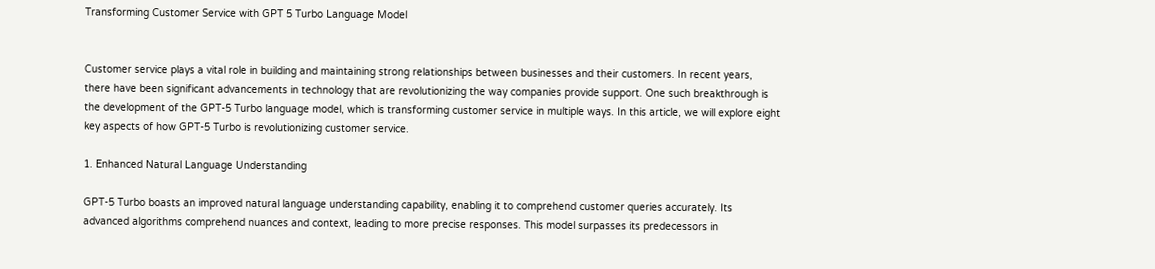Transforming Customer Service with GPT 5 Turbo Language Model


Customer service plays a vital role in building and maintaining strong relationships between businesses and their customers. In recent years, there have been significant advancements in technology that are revolutionizing the way companies provide support. One such breakthrough is the development of the GPT-5 Turbo language model, which is transforming customer service in multiple ways. In this article, we will explore eight key aspects of how GPT-5 Turbo is revolutionizing customer service.

1. Enhanced Natural Language Understanding

GPT-5 Turbo boasts an improved natural language understanding capability, enabling it to comprehend customer queries accurately. Its advanced algorithms comprehend nuances and context, leading to more precise responses. This model surpasses its predecessors in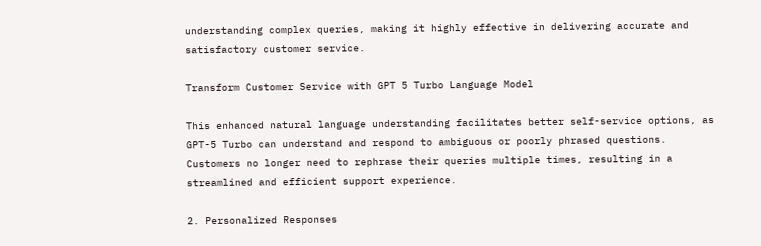understanding complex queries, making it highly effective in delivering accurate and satisfactory customer service.

Transform Customer Service with GPT 5 Turbo Language Model

This enhanced natural language understanding facilitates better self-service options, as GPT-5 Turbo can understand and respond to ambiguous or poorly phrased questions. Customers no longer need to rephrase their queries multiple times, resulting in a streamlined and efficient support experience.

2. Personalized Responses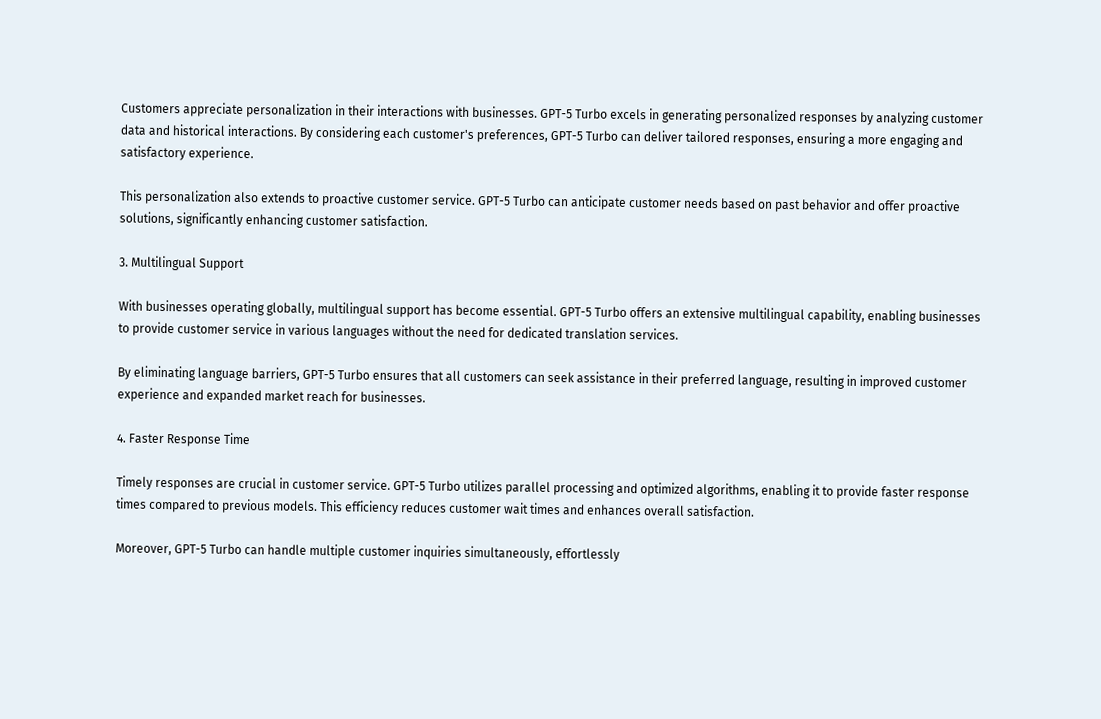Customers appreciate personalization in their interactions with businesses. GPT-5 Turbo excels in generating personalized responses by analyzing customer data and historical interactions. By considering each customer's preferences, GPT-5 Turbo can deliver tailored responses, ensuring a more engaging and satisfactory experience.

This personalization also extends to proactive customer service. GPT-5 Turbo can anticipate customer needs based on past behavior and offer proactive solutions, significantly enhancing customer satisfaction.

3. Multilingual Support

With businesses operating globally, multilingual support has become essential. GPT-5 Turbo offers an extensive multilingual capability, enabling businesses to provide customer service in various languages without the need for dedicated translation services.

By eliminating language barriers, GPT-5 Turbo ensures that all customers can seek assistance in their preferred language, resulting in improved customer experience and expanded market reach for businesses.

4. Faster Response Time

Timely responses are crucial in customer service. GPT-5 Turbo utilizes parallel processing and optimized algorithms, enabling it to provide faster response times compared to previous models. This efficiency reduces customer wait times and enhances overall satisfaction.

Moreover, GPT-5 Turbo can handle multiple customer inquiries simultaneously, effortlessly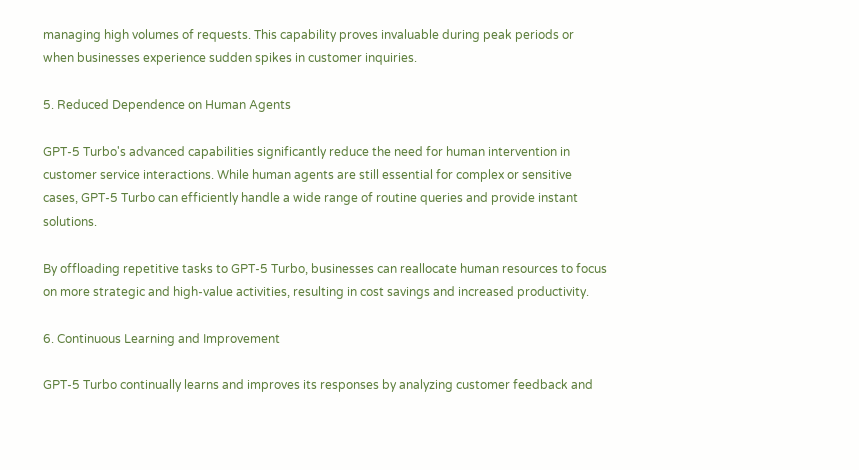managing high volumes of requests. This capability proves invaluable during peak periods or when businesses experience sudden spikes in customer inquiries.

5. Reduced Dependence on Human Agents

GPT-5 Turbo's advanced capabilities significantly reduce the need for human intervention in customer service interactions. While human agents are still essential for complex or sensitive cases, GPT-5 Turbo can efficiently handle a wide range of routine queries and provide instant solutions.

By offloading repetitive tasks to GPT-5 Turbo, businesses can reallocate human resources to focus on more strategic and high-value activities, resulting in cost savings and increased productivity.

6. Continuous Learning and Improvement

GPT-5 Turbo continually learns and improves its responses by analyzing customer feedback and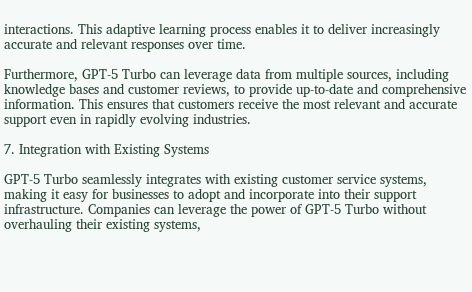interactions. This adaptive learning process enables it to deliver increasingly accurate and relevant responses over time.

Furthermore, GPT-5 Turbo can leverage data from multiple sources, including knowledge bases and customer reviews, to provide up-to-date and comprehensive information. This ensures that customers receive the most relevant and accurate support even in rapidly evolving industries.

7. Integration with Existing Systems

GPT-5 Turbo seamlessly integrates with existing customer service systems, making it easy for businesses to adopt and incorporate into their support infrastructure. Companies can leverage the power of GPT-5 Turbo without overhauling their existing systems,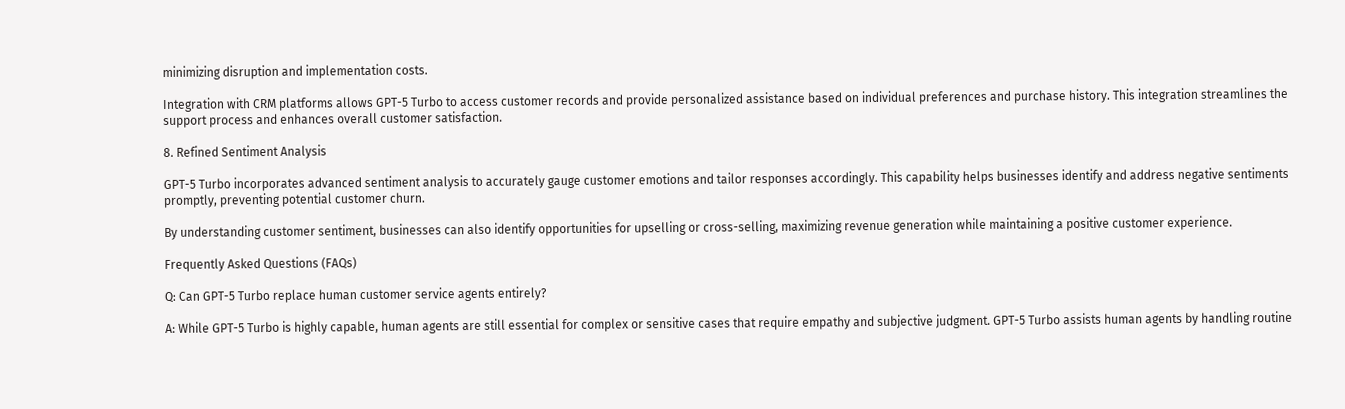minimizing disruption and implementation costs.

Integration with CRM platforms allows GPT-5 Turbo to access customer records and provide personalized assistance based on individual preferences and purchase history. This integration streamlines the support process and enhances overall customer satisfaction.

8. Refined Sentiment Analysis

GPT-5 Turbo incorporates advanced sentiment analysis to accurately gauge customer emotions and tailor responses accordingly. This capability helps businesses identify and address negative sentiments promptly, preventing potential customer churn.

By understanding customer sentiment, businesses can also identify opportunities for upselling or cross-selling, maximizing revenue generation while maintaining a positive customer experience.

Frequently Asked Questions (FAQs)

Q: Can GPT-5 Turbo replace human customer service agents entirely?

A: While GPT-5 Turbo is highly capable, human agents are still essential for complex or sensitive cases that require empathy and subjective judgment. GPT-5 Turbo assists human agents by handling routine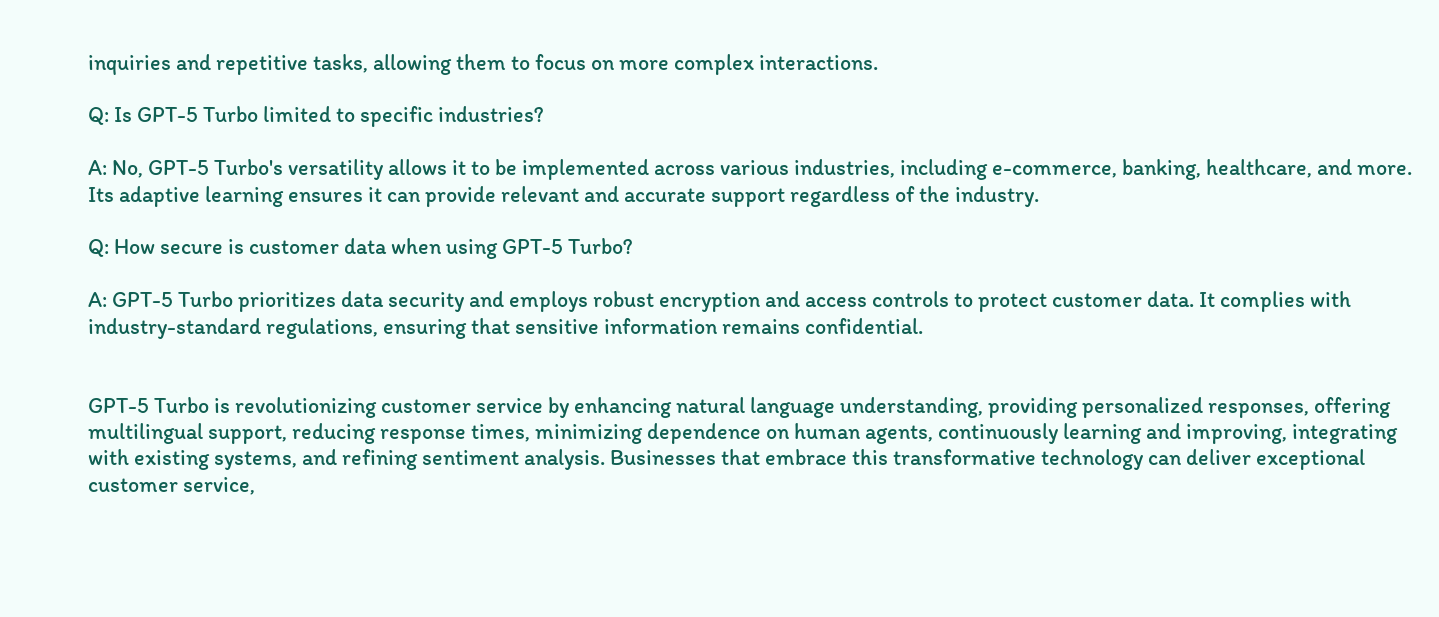inquiries and repetitive tasks, allowing them to focus on more complex interactions.

Q: Is GPT-5 Turbo limited to specific industries?

A: No, GPT-5 Turbo's versatility allows it to be implemented across various industries, including e-commerce, banking, healthcare, and more. Its adaptive learning ensures it can provide relevant and accurate support regardless of the industry.

Q: How secure is customer data when using GPT-5 Turbo?

A: GPT-5 Turbo prioritizes data security and employs robust encryption and access controls to protect customer data. It complies with industry-standard regulations, ensuring that sensitive information remains confidential.


GPT-5 Turbo is revolutionizing customer service by enhancing natural language understanding, providing personalized responses, offering multilingual support, reducing response times, minimizing dependence on human agents, continuously learning and improving, integrating with existing systems, and refining sentiment analysis. Businesses that embrace this transformative technology can deliver exceptional customer service,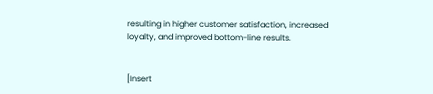resulting in higher customer satisfaction, increased loyalty, and improved bottom-line results.


[Insert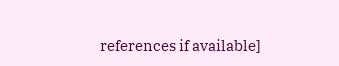references if available]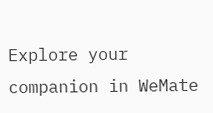Explore your companion in WeMate